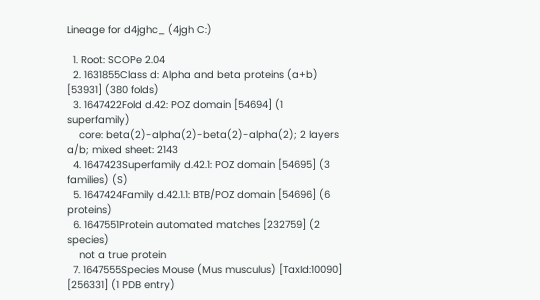Lineage for d4jghc_ (4jgh C:)

  1. Root: SCOPe 2.04
  2. 1631855Class d: Alpha and beta proteins (a+b) [53931] (380 folds)
  3. 1647422Fold d.42: POZ domain [54694] (1 superfamily)
    core: beta(2)-alpha(2)-beta(2)-alpha(2); 2 layers a/b; mixed sheet: 2143
  4. 1647423Superfamily d.42.1: POZ domain [54695] (3 families) (S)
  5. 1647424Family d.42.1.1: BTB/POZ domain [54696] (6 proteins)
  6. 1647551Protein automated matches [232759] (2 species)
    not a true protein
  7. 1647555Species Mouse (Mus musculus) [TaxId:10090] [256331] (1 PDB entry)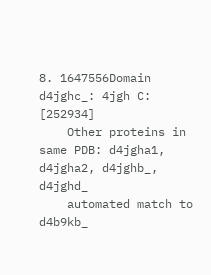8. 1647556Domain d4jghc_: 4jgh C: [252934]
    Other proteins in same PDB: d4jgha1, d4jgha2, d4jghb_, d4jghd_
    automated match to d4b9kb_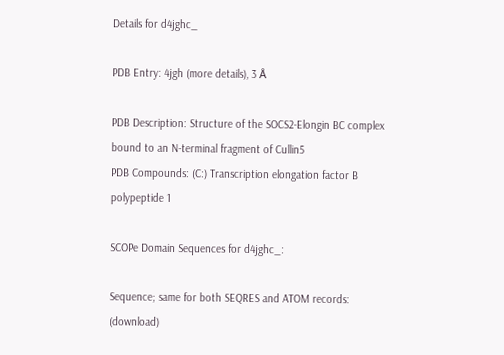Details for d4jghc_

PDB Entry: 4jgh (more details), 3 Å

PDB Description: Structure of the SOCS2-Elongin BC complex bound to an N-terminal fragment of Cullin5
PDB Compounds: (C:) Transcription elongation factor B polypeptide 1

SCOPe Domain Sequences for d4jghc_:

Sequence; same for both SEQRES and ATOM records: (download)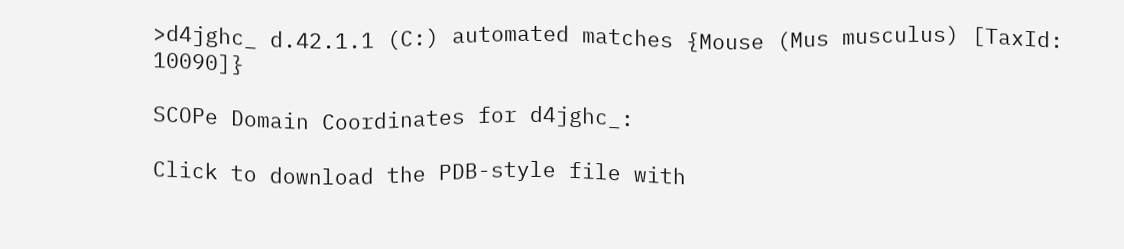>d4jghc_ d.42.1.1 (C:) automated matches {Mouse (Mus musculus) [TaxId: 10090]}

SCOPe Domain Coordinates for d4jghc_:

Click to download the PDB-style file with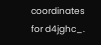coordinates for d4jghc_.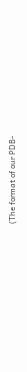(The format of our PDB-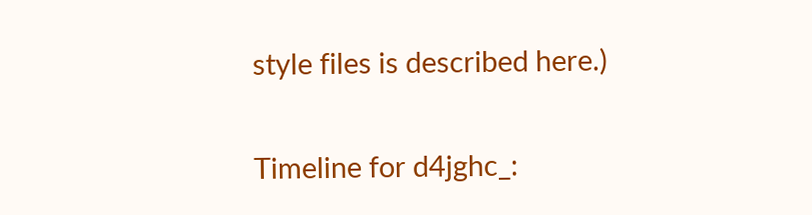style files is described here.)

Timeline for d4jghc_: